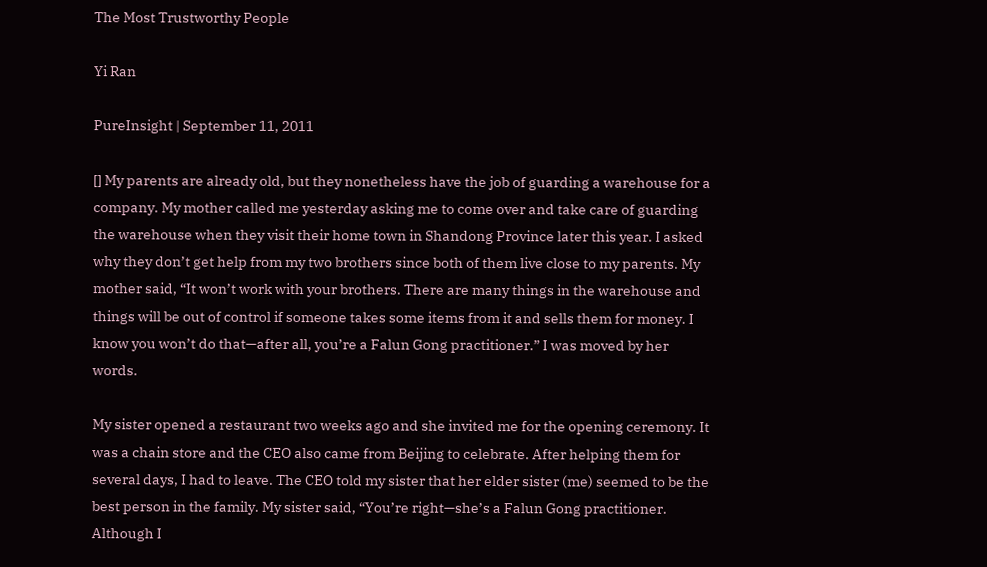The Most Trustworthy People

Yi Ran

PureInsight | September 11, 2011

[] My parents are already old, but they nonetheless have the job of guarding a warehouse for a company. My mother called me yesterday asking me to come over and take care of guarding the warehouse when they visit their home town in Shandong Province later this year. I asked why they don’t get help from my two brothers since both of them live close to my parents. My mother said, “It won’t work with your brothers. There are many things in the warehouse and things will be out of control if someone takes some items from it and sells them for money. I know you won’t do that—after all, you’re a Falun Gong practitioner.” I was moved by her words.

My sister opened a restaurant two weeks ago and she invited me for the opening ceremony. It was a chain store and the CEO also came from Beijing to celebrate. After helping them for several days, I had to leave. The CEO told my sister that her elder sister (me) seemed to be the best person in the family. My sister said, “You’re right—she’s a Falun Gong practitioner. Although I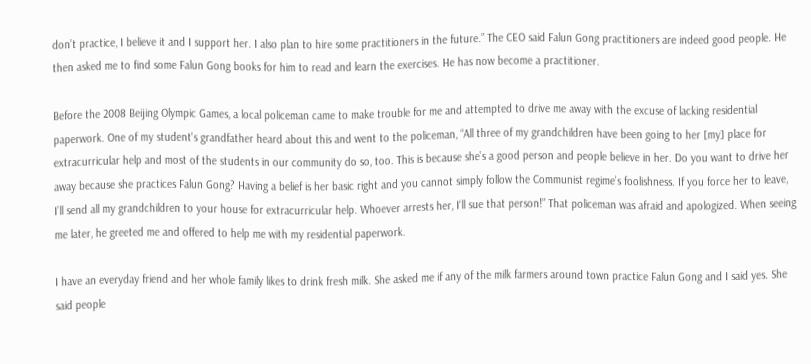don’t practice, I believe it and I support her. I also plan to hire some practitioners in the future.” The CEO said Falun Gong practitioners are indeed good people. He then asked me to find some Falun Gong books for him to read and learn the exercises. He has now become a practitioner.

Before the 2008 Beijing Olympic Games, a local policeman came to make trouble for me and attempted to drive me away with the excuse of lacking residential paperwork. One of my student's grandfather heard about this and went to the policeman, “All three of my grandchildren have been going to her [my] place for extracurricular help and most of the students in our community do so, too. This is because she’s a good person and people believe in her. Do you want to drive her away because she practices Falun Gong? Having a belief is her basic right and you cannot simply follow the Communist regime’s foolishness. If you force her to leave, I’ll send all my grandchildren to your house for extracurricular help. Whoever arrests her, I‘ll sue that person!” That policeman was afraid and apologized. When seeing me later, he greeted me and offered to help me with my residential paperwork.

I have an everyday friend and her whole family likes to drink fresh milk. She asked me if any of the milk farmers around town practice Falun Gong and I said yes. She said people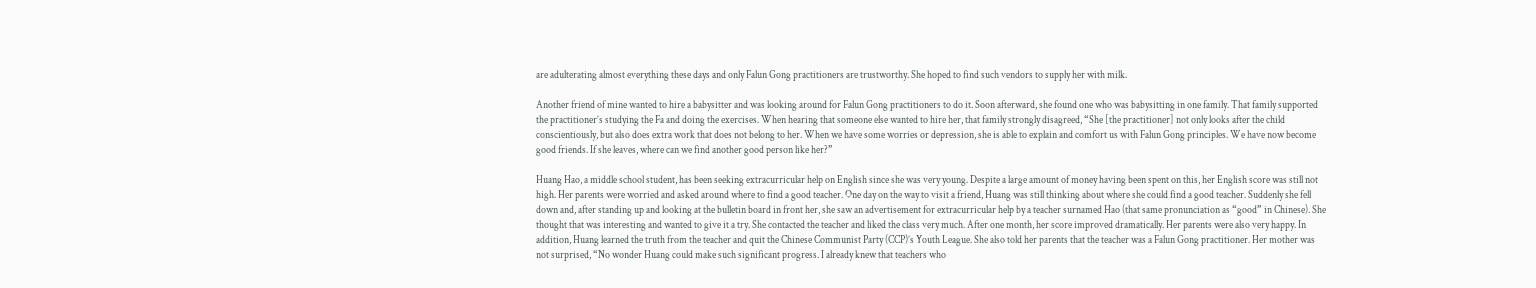are adulterating almost everything these days and only Falun Gong practitioners are trustworthy. She hoped to find such vendors to supply her with milk.

Another friend of mine wanted to hire a babysitter and was looking around for Falun Gong practitioners to do it. Soon afterward, she found one who was babysitting in one family. That family supported the practitioner’s studying the Fa and doing the exercises. When hearing that someone else wanted to hire her, that family strongly disagreed, “She [the practitioner] not only looks after the child conscientiously, but also does extra work that does not belong to her. When we have some worries or depression, she is able to explain and comfort us with Falun Gong principles. We have now become good friends. If she leaves, where can we find another good person like her?”

Huang Hao, a middle school student, has been seeking extracurricular help on English since she was very young. Despite a large amount of money having been spent on this, her English score was still not high. Her parents were worried and asked around where to find a good teacher. One day on the way to visit a friend, Huang was still thinking about where she could find a good teacher. Suddenly she fell down and, after standing up and looking at the bulletin board in front her, she saw an advertisement for extracurricular help by a teacher surnamed Hao (that same pronunciation as “good” in Chinese). She thought that was interesting and wanted to give it a try. She contacted the teacher and liked the class very much. After one month, her score improved dramatically. Her parents were also very happy. In addition, Huang learned the truth from the teacher and quit the Chinese Communist Party (CCP)’s Youth League. She also told her parents that the teacher was a Falun Gong practitioner. Her mother was not surprised, “No wonder Huang could make such significant progress. I already knew that teachers who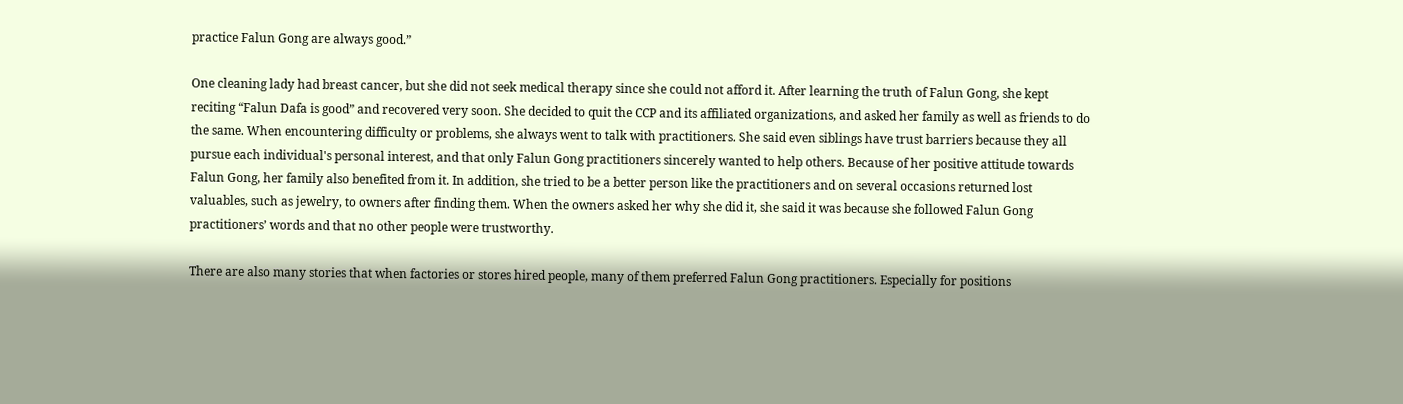practice Falun Gong are always good.”

One cleaning lady had breast cancer, but she did not seek medical therapy since she could not afford it. After learning the truth of Falun Gong, she kept reciting “Falun Dafa is good” and recovered very soon. She decided to quit the CCP and its affiliated organizations, and asked her family as well as friends to do the same. When encountering difficulty or problems, she always went to talk with practitioners. She said even siblings have trust barriers because they all pursue each individual's personal interest, and that only Falun Gong practitioners sincerely wanted to help others. Because of her positive attitude towards Falun Gong, her family also benefited from it. In addition, she tried to be a better person like the practitioners and on several occasions returned lost valuables, such as jewelry, to owners after finding them. When the owners asked her why she did it, she said it was because she followed Falun Gong practitioners’ words and that no other people were trustworthy.

There are also many stories that when factories or stores hired people, many of them preferred Falun Gong practitioners. Especially for positions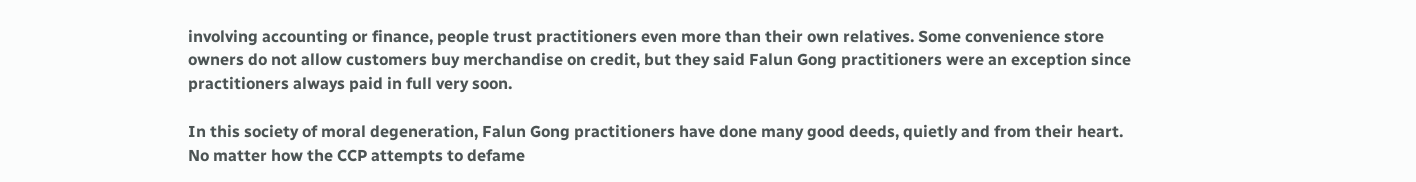involving accounting or finance, people trust practitioners even more than their own relatives. Some convenience store owners do not allow customers buy merchandise on credit, but they said Falun Gong practitioners were an exception since practitioners always paid in full very soon.

In this society of moral degeneration, Falun Gong practitioners have done many good deeds, quietly and from their heart. No matter how the CCP attempts to defame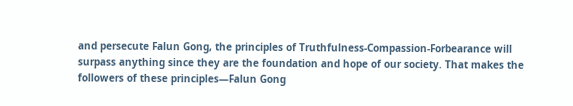and persecute Falun Gong, the principles of Truthfulness-Compassion-Forbearance will surpass anything since they are the foundation and hope of our society. That makes the followers of these principles—Falun Gong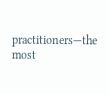practitioners—the most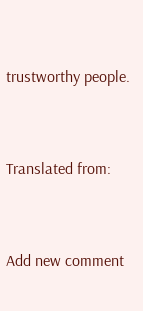trustworthy people.


Translated from:


Add new comment